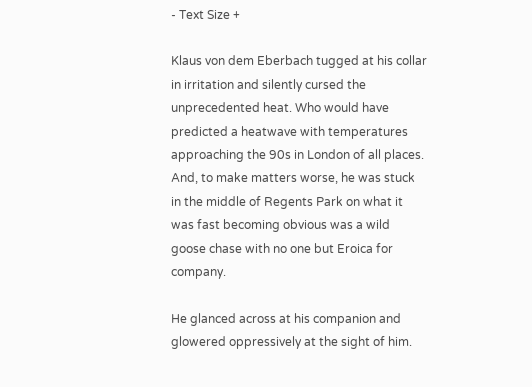- Text Size +

Klaus von dem Eberbach tugged at his collar in irritation and silently cursed the unprecedented heat. Who would have predicted a heatwave with temperatures approaching the 90s in London of all places. And, to make matters worse, he was stuck in the middle of Regents Park on what it was fast becoming obvious was a wild goose chase with no one but Eroica for company.

He glanced across at his companion and glowered oppressively at the sight of him.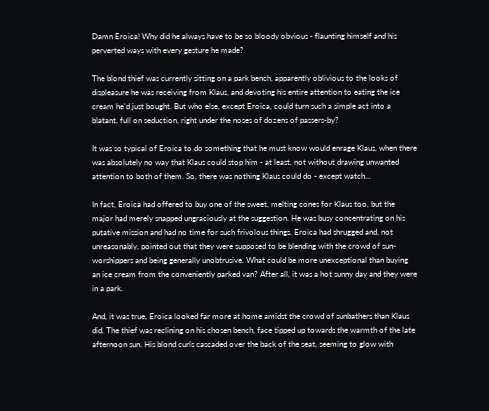Damn Eroica! Why did he always have to be so bloody obvious - flaunting himself and his perverted ways with every gesture he made?

The blond thief was currently sitting on a park bench, apparently oblivious to the looks of displeasure he was receiving from Klaus, and devoting his entire attention to eating the ice cream he'd just bought. But who else, except Eroica, could turn such a simple act into a blatant, full on seduction, right under the noses of dozens of passers-by?

It was so typical of Eroica to do something that he must know would enrage Klaus, when there was absolutely no way that Klaus could stop him - at least, not without drawing unwanted attention to both of them. So, there was nothing Klaus could do - except watch...

In fact, Eroica had offered to buy one of the sweet, melting cones for Klaus too, but the major had merely snapped ungraciously at the suggestion. He was busy concentrating on his putative mission and had no time for such frivolous things. Eroica had shrugged and, not unreasonably, pointed out that they were supposed to be blending with the crowd of sun-worshippers and being generally unobtrusive. What could be more unexceptional than buying an ice cream from the conveniently parked van? After all, it was a hot sunny day and they were in a park.

And, it was true, Eroica looked far more at home amidst the crowd of sunbathers than Klaus did. The thief was reclining on his chosen bench, face tipped up towards the warmth of the late afternoon sun. His blond curls cascaded over the back of the seat, seeming to glow with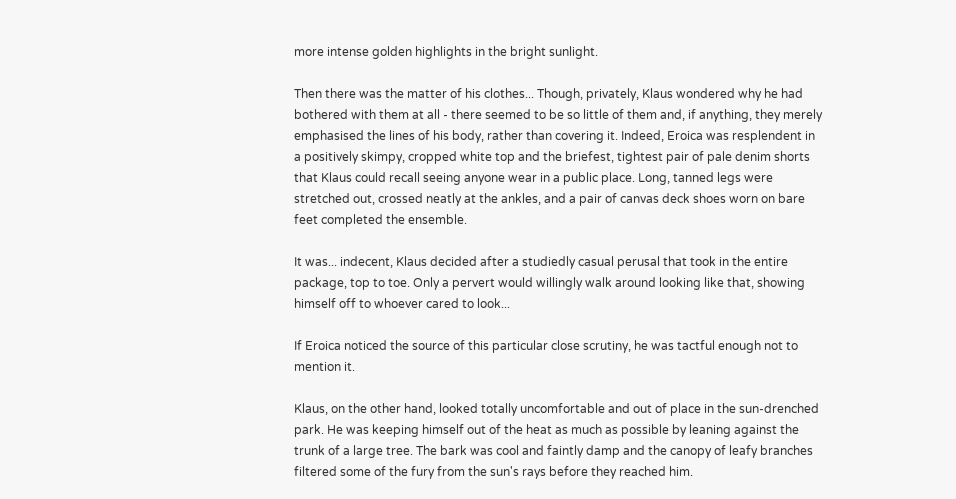more intense golden highlights in the bright sunlight.

Then there was the matter of his clothes... Though, privately, Klaus wondered why he had bothered with them at all - there seemed to be so little of them and, if anything, they merely emphasised the lines of his body, rather than covering it. Indeed, Eroica was resplendent in a positively skimpy, cropped white top and the briefest, tightest pair of pale denim shorts that Klaus could recall seeing anyone wear in a public place. Long, tanned legs were stretched out, crossed neatly at the ankles, and a pair of canvas deck shoes worn on bare feet completed the ensemble.

It was... indecent, Klaus decided after a studiedly casual perusal that took in the entire package, top to toe. Only a pervert would willingly walk around looking like that, showing himself off to whoever cared to look...

If Eroica noticed the source of this particular close scrutiny, he was tactful enough not to mention it.

Klaus, on the other hand, looked totally uncomfortable and out of place in the sun-drenched park. He was keeping himself out of the heat as much as possible by leaning against the trunk of a large tree. The bark was cool and faintly damp and the canopy of leafy branches filtered some of the fury from the sun's rays before they reached him.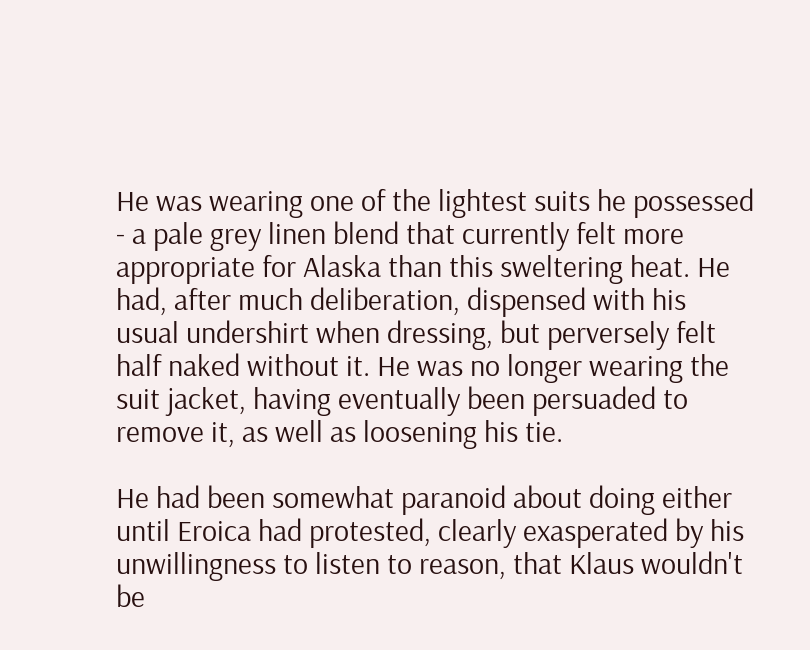He was wearing one of the lightest suits he possessed - a pale grey linen blend that currently felt more appropriate for Alaska than this sweltering heat. He had, after much deliberation, dispensed with his usual undershirt when dressing, but perversely felt half naked without it. He was no longer wearing the suit jacket, having eventually been persuaded to remove it, as well as loosening his tie.

He had been somewhat paranoid about doing either until Eroica had protested, clearly exasperated by his unwillingness to listen to reason, that Klaus wouldn't be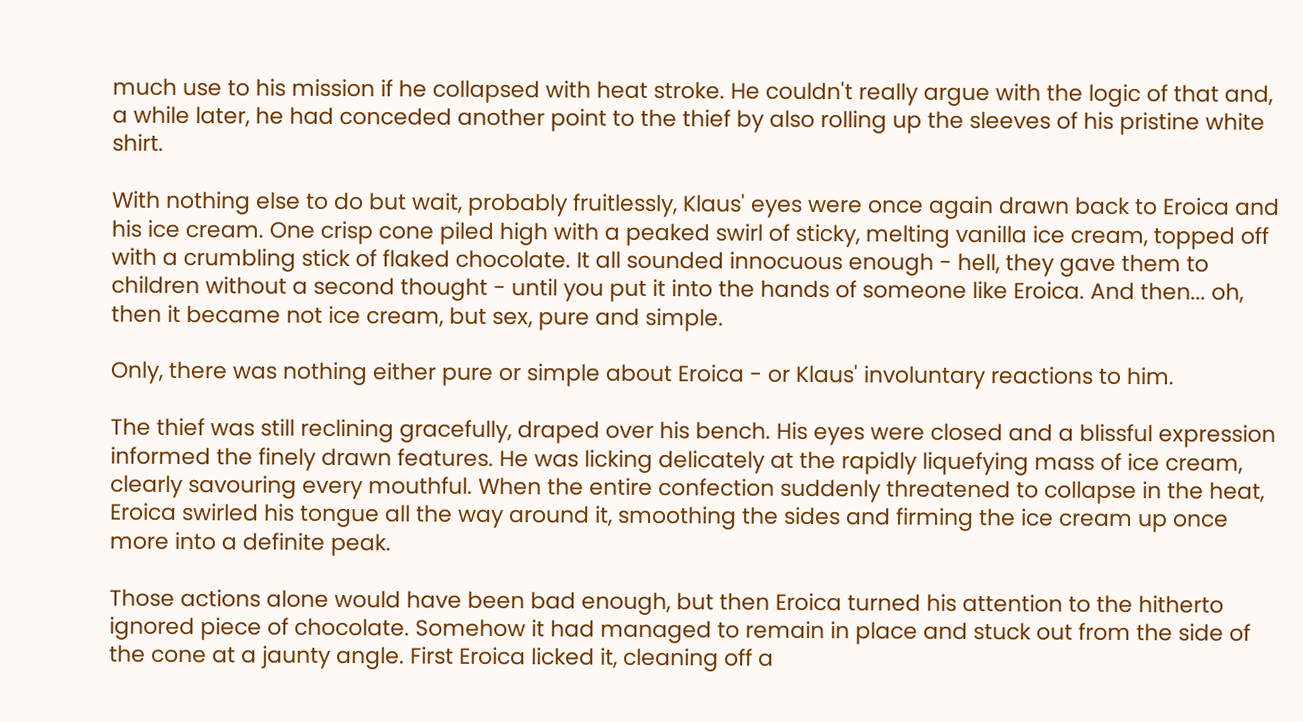much use to his mission if he collapsed with heat stroke. He couldn't really argue with the logic of that and, a while later, he had conceded another point to the thief by also rolling up the sleeves of his pristine white shirt.

With nothing else to do but wait, probably fruitlessly, Klaus' eyes were once again drawn back to Eroica and his ice cream. One crisp cone piled high with a peaked swirl of sticky, melting vanilla ice cream, topped off with a crumbling stick of flaked chocolate. It all sounded innocuous enough - hell, they gave them to children without a second thought - until you put it into the hands of someone like Eroica. And then... oh, then it became not ice cream, but sex, pure and simple.

Only, there was nothing either pure or simple about Eroica - or Klaus' involuntary reactions to him.

The thief was still reclining gracefully, draped over his bench. His eyes were closed and a blissful expression informed the finely drawn features. He was licking delicately at the rapidly liquefying mass of ice cream, clearly savouring every mouthful. When the entire confection suddenly threatened to collapse in the heat, Eroica swirled his tongue all the way around it, smoothing the sides and firming the ice cream up once more into a definite peak.

Those actions alone would have been bad enough, but then Eroica turned his attention to the hitherto ignored piece of chocolate. Somehow it had managed to remain in place and stuck out from the side of the cone at a jaunty angle. First Eroica licked it, cleaning off a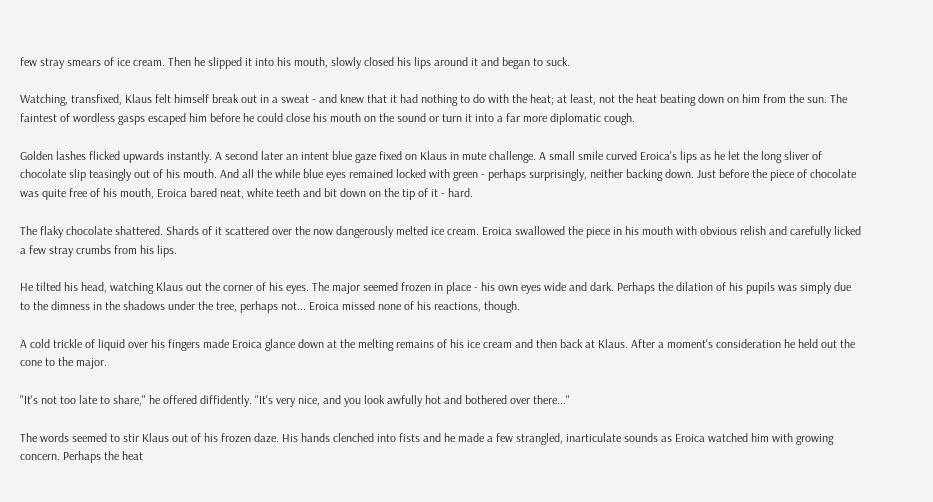few stray smears of ice cream. Then he slipped it into his mouth, slowly closed his lips around it and began to suck.

Watching, transfixed, Klaus felt himself break out in a sweat - and knew that it had nothing to do with the heat; at least, not the heat beating down on him from the sun. The faintest of wordless gasps escaped him before he could close his mouth on the sound or turn it into a far more diplomatic cough.

Golden lashes flicked upwards instantly. A second later an intent blue gaze fixed on Klaus in mute challenge. A small smile curved Eroica's lips as he let the long sliver of chocolate slip teasingly out of his mouth. And all the while blue eyes remained locked with green - perhaps surprisingly, neither backing down. Just before the piece of chocolate was quite free of his mouth, Eroica bared neat, white teeth and bit down on the tip of it - hard.

The flaky chocolate shattered. Shards of it scattered over the now dangerously melted ice cream. Eroica swallowed the piece in his mouth with obvious relish and carefully licked a few stray crumbs from his lips.

He tilted his head, watching Klaus out the corner of his eyes. The major seemed frozen in place - his own eyes wide and dark. Perhaps the dilation of his pupils was simply due to the dimness in the shadows under the tree, perhaps not... Eroica missed none of his reactions, though.

A cold trickle of liquid over his fingers made Eroica glance down at the melting remains of his ice cream and then back at Klaus. After a moment's consideration he held out the cone to the major.

"It's not too late to share," he offered diffidently. "It's very nice, and you look awfully hot and bothered over there..."

The words seemed to stir Klaus out of his frozen daze. His hands clenched into fists and he made a few strangled, inarticulate sounds as Eroica watched him with growing concern. Perhaps the heat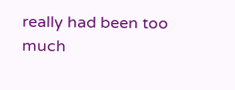really had been too much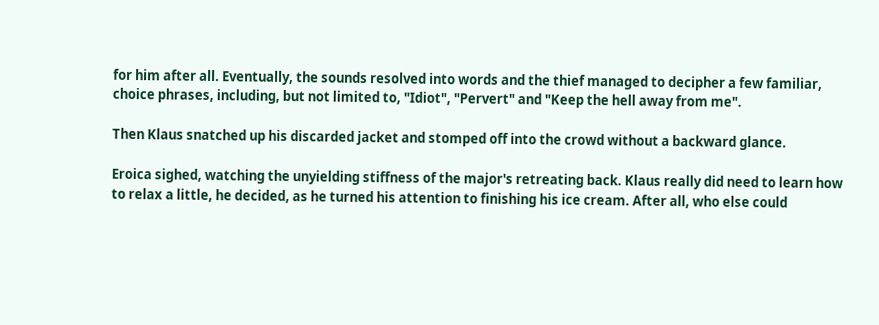for him after all. Eventually, the sounds resolved into words and the thief managed to decipher a few familiar, choice phrases, including, but not limited to, "Idiot", "Pervert" and "Keep the hell away from me".

Then Klaus snatched up his discarded jacket and stomped off into the crowd without a backward glance.

Eroica sighed, watching the unyielding stiffness of the major's retreating back. Klaus really did need to learn how to relax a little, he decided, as he turned his attention to finishing his ice cream. After all, who else could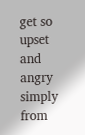get so upset and angry simply from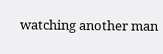watching another man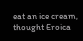eat an ice cream, thought Eroica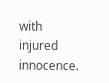with injured innocence.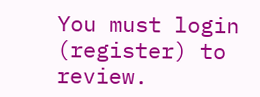You must login (register) to review.